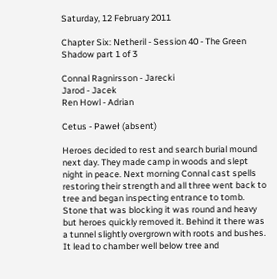Saturday, 12 February 2011

Chapter Six: Netheril - Session 40 - The Green Shadow part 1 of 3

Connal Ragnirsson - Jarecki
Jarod - Jacek
Ren Howl - Adrian

Cetus - Paweł (absent)

Heroes decided to rest and search burial mound next day. They made camp in woods and slept night in peace. Next morning Connal cast spells restoring their strength and all three went back to tree and began inspecting entrance to tomb. Stone that was blocking it was round and heavy but heroes quickly removed it. Behind it there was a tunnel slightly overgrown with roots and bushes. It lead to chamber well below tree and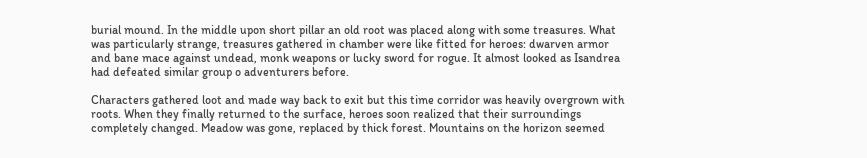burial mound. In the middle upon short pillar an old root was placed along with some treasures. What was particularly strange, treasures gathered in chamber were like fitted for heroes: dwarven armor and bane mace against undead, monk weapons or lucky sword for rogue. It almost looked as Isandrea had defeated similar group o adventurers before.

Characters gathered loot and made way back to exit but this time corridor was heavily overgrown with roots. When they finally returned to the surface, heroes soon realized that their surroundings completely changed. Meadow was gone, replaced by thick forest. Mountains on the horizon seemed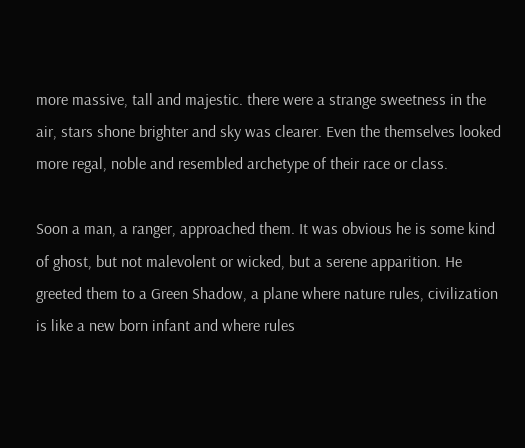more massive, tall and majestic. there were a strange sweetness in the air, stars shone brighter and sky was clearer. Even the themselves looked more regal, noble and resembled archetype of their race or class.

Soon a man, a ranger, approached them. It was obvious he is some kind of ghost, but not malevolent or wicked, but a serene apparition. He greeted them to a Green Shadow, a plane where nature rules, civilization is like a new born infant and where rules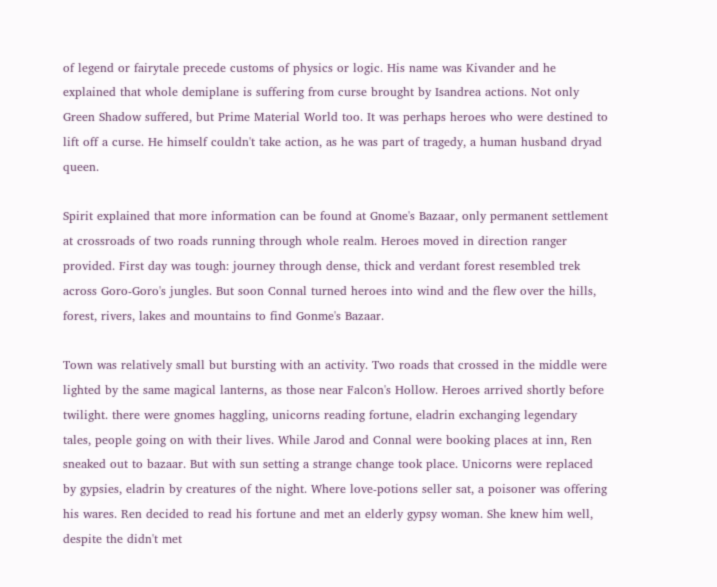of legend or fairytale precede customs of physics or logic. His name was Kivander and he explained that whole demiplane is suffering from curse brought by Isandrea actions. Not only Green Shadow suffered, but Prime Material World too. It was perhaps heroes who were destined to lift off a curse. He himself couldn't take action, as he was part of tragedy, a human husband dryad queen.

Spirit explained that more information can be found at Gnome's Bazaar, only permanent settlement at crossroads of two roads running through whole realm. Heroes moved in direction ranger provided. First day was tough: journey through dense, thick and verdant forest resembled trek across Goro-Goro's jungles. But soon Connal turned heroes into wind and the flew over the hills, forest, rivers, lakes and mountains to find Gonme's Bazaar.

Town was relatively small but bursting with an activity. Two roads that crossed in the middle were lighted by the same magical lanterns, as those near Falcon's Hollow. Heroes arrived shortly before twilight. there were gnomes haggling, unicorns reading fortune, eladrin exchanging legendary tales, people going on with their lives. While Jarod and Connal were booking places at inn, Ren sneaked out to bazaar. But with sun setting a strange change took place. Unicorns were replaced by gypsies, eladrin by creatures of the night. Where love-potions seller sat, a poisoner was offering his wares. Ren decided to read his fortune and met an elderly gypsy woman. She knew him well, despite the didn't met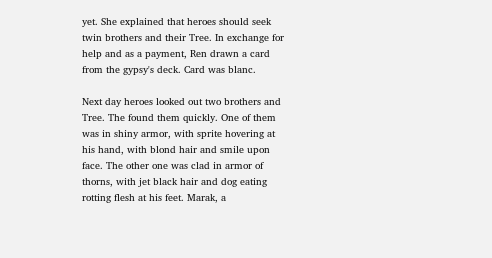yet. She explained that heroes should seek twin brothers and their Tree. In exchange for help and as a payment, Ren drawn a card from the gypsy's deck. Card was blanc.

Next day heroes looked out two brothers and Tree. The found them quickly. One of them was in shiny armor, with sprite hovering at his hand, with blond hair and smile upon face. The other one was clad in armor of thorns, with jet black hair and dog eating rotting flesh at his feet. Marak, a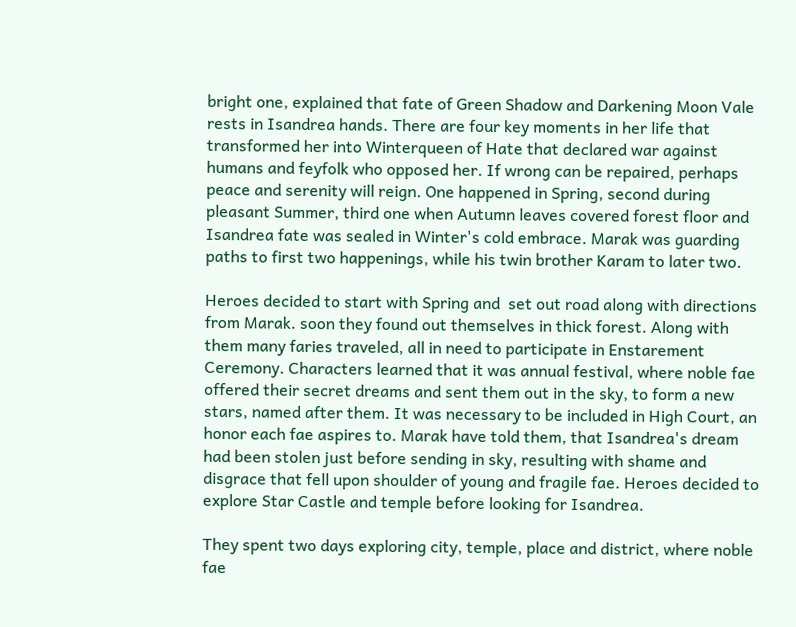bright one, explained that fate of Green Shadow and Darkening Moon Vale rests in Isandrea hands. There are four key moments in her life that transformed her into Winterqueen of Hate that declared war against humans and feyfolk who opposed her. If wrong can be repaired, perhaps peace and serenity will reign. One happened in Spring, second during pleasant Summer, third one when Autumn leaves covered forest floor and Isandrea fate was sealed in Winter's cold embrace. Marak was guarding paths to first two happenings, while his twin brother Karam to later two.

Heroes decided to start with Spring and  set out road along with directions from Marak. soon they found out themselves in thick forest. Along with them many faries traveled, all in need to participate in Enstarement Ceremony. Characters learned that it was annual festival, where noble fae offered their secret dreams and sent them out in the sky, to form a new stars, named after them. It was necessary to be included in High Court, an honor each fae aspires to. Marak have told them, that Isandrea's dream had been stolen just before sending in sky, resulting with shame and disgrace that fell upon shoulder of young and fragile fae. Heroes decided to explore Star Castle and temple before looking for Isandrea.

They spent two days exploring city, temple, place and district, where noble fae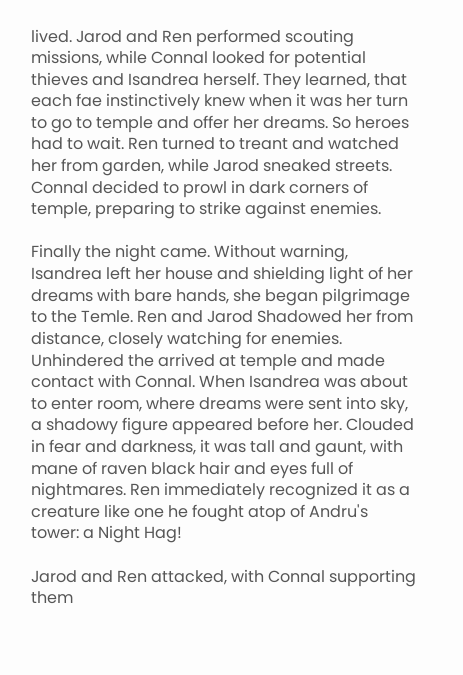lived. Jarod and Ren performed scouting missions, while Connal looked for potential thieves and Isandrea herself. They learned, that each fae instinctively knew when it was her turn to go to temple and offer her dreams. So heroes had to wait. Ren turned to treant and watched her from garden, while Jarod sneaked streets. Connal decided to prowl in dark corners of temple, preparing to strike against enemies.

Finally the night came. Without warning, Isandrea left her house and shielding light of her dreams with bare hands, she began pilgrimage to the Temle. Ren and Jarod Shadowed her from distance, closely watching for enemies. Unhindered the arrived at temple and made contact with Connal. When Isandrea was about to enter room, where dreams were sent into sky, a shadowy figure appeared before her. Clouded in fear and darkness, it was tall and gaunt, with mane of raven black hair and eyes full of nightmares. Ren immediately recognized it as a creature like one he fought atop of Andru's tower: a Night Hag!

Jarod and Ren attacked, with Connal supporting them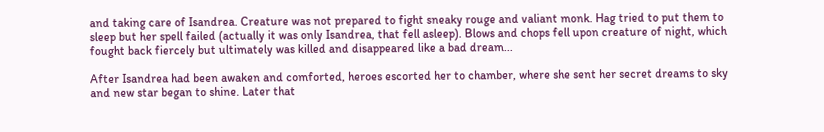and taking care of Isandrea. Creature was not prepared to fight sneaky rouge and valiant monk. Hag tried to put them to sleep but her spell failed (actually it was only Isandrea, that fell asleep). Blows and chops fell upon creature of night, which fought back fiercely but ultimately was killed and disappeared like a bad dream...

After Isandrea had been awaken and comforted, heroes escorted her to chamber, where she sent her secret dreams to sky and new star began to shine. Later that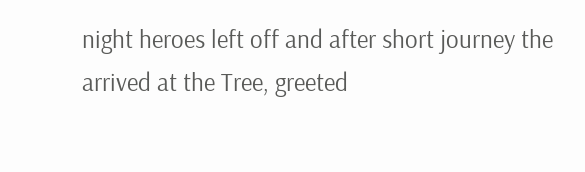night heroes left off and after short journey the arrived at the Tree, greeted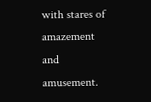with stares of amazement and amusement.